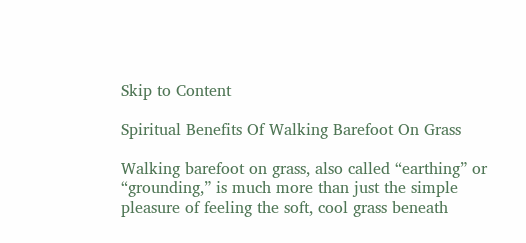Skip to Content

Spiritual Benefits Of Walking Barefoot On Grass

Walking barefoot on grass, also called “earthing” or “grounding,” is much more than just the simple pleasure of feeling the soft, cool grass beneath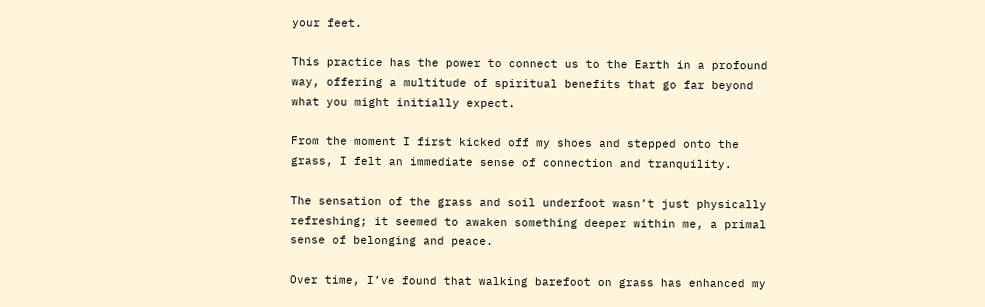your feet.

This practice has the power to connect us to the Earth in a profound way, offering a multitude of spiritual benefits that go far beyond what you might initially expect.

From the moment I first kicked off my shoes and stepped onto the grass, I felt an immediate sense of connection and tranquility.

The sensation of the grass and soil underfoot wasn’t just physically refreshing; it seemed to awaken something deeper within me, a primal sense of belonging and peace.

Over time, I’ve found that walking barefoot on grass has enhanced my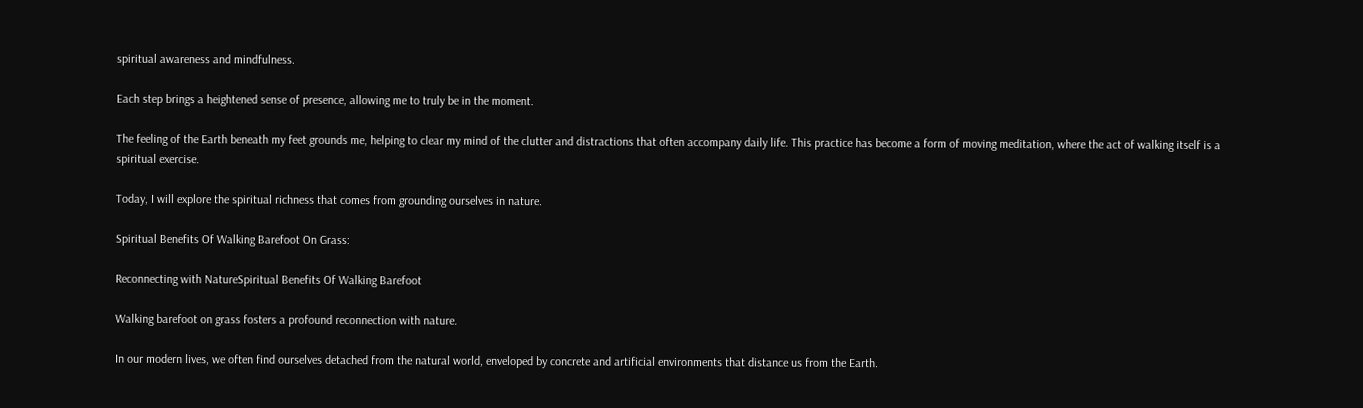spiritual awareness and mindfulness.

Each step brings a heightened sense of presence, allowing me to truly be in the moment.

The feeling of the Earth beneath my feet grounds me, helping to clear my mind of the clutter and distractions that often accompany daily life. This practice has become a form of moving meditation, where the act of walking itself is a spiritual exercise.

Today, I will explore the spiritual richness that comes from grounding ourselves in nature.

Spiritual Benefits Of Walking Barefoot On Grass:

Reconnecting with NatureSpiritual Benefits Of Walking Barefoot

Walking barefoot on grass fosters a profound reconnection with nature.

In our modern lives, we often find ourselves detached from the natural world, enveloped by concrete and artificial environments that distance us from the Earth.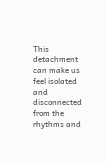This detachment can make us feel isolated and disconnected from the rhythms and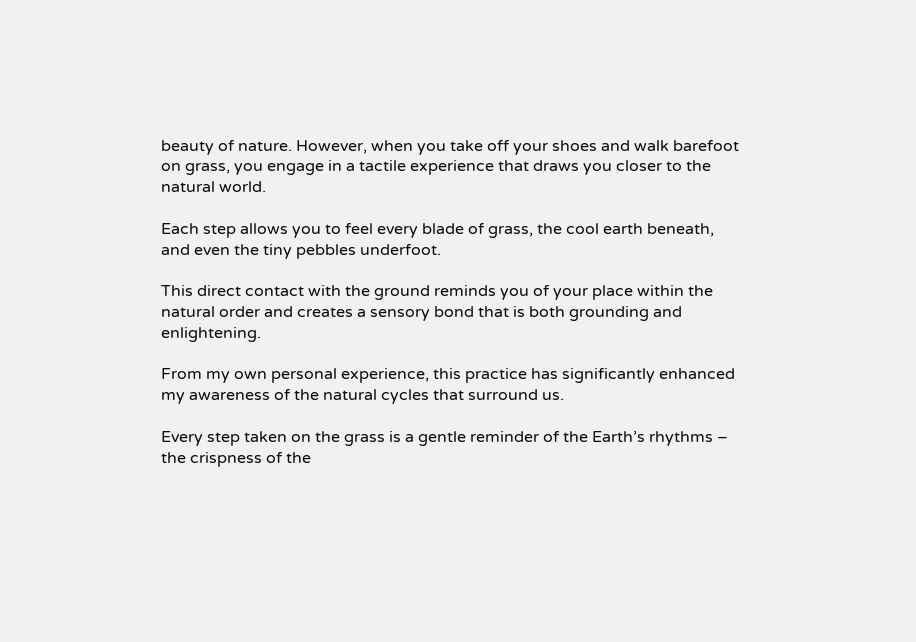beauty of nature. However, when you take off your shoes and walk barefoot on grass, you engage in a tactile experience that draws you closer to the natural world.

Each step allows you to feel every blade of grass, the cool earth beneath, and even the tiny pebbles underfoot.

This direct contact with the ground reminds you of your place within the natural order and creates a sensory bond that is both grounding and enlightening.

From my own personal experience, this practice has significantly enhanced my awareness of the natural cycles that surround us.

Every step taken on the grass is a gentle reminder of the Earth’s rhythms – the crispness of the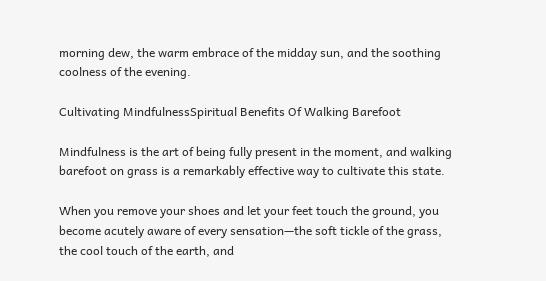morning dew, the warm embrace of the midday sun, and the soothing coolness of the evening.

Cultivating MindfulnessSpiritual Benefits Of Walking Barefoot

Mindfulness is the art of being fully present in the moment, and walking barefoot on grass is a remarkably effective way to cultivate this state.

When you remove your shoes and let your feet touch the ground, you become acutely aware of every sensation—the soft tickle of the grass, the cool touch of the earth, and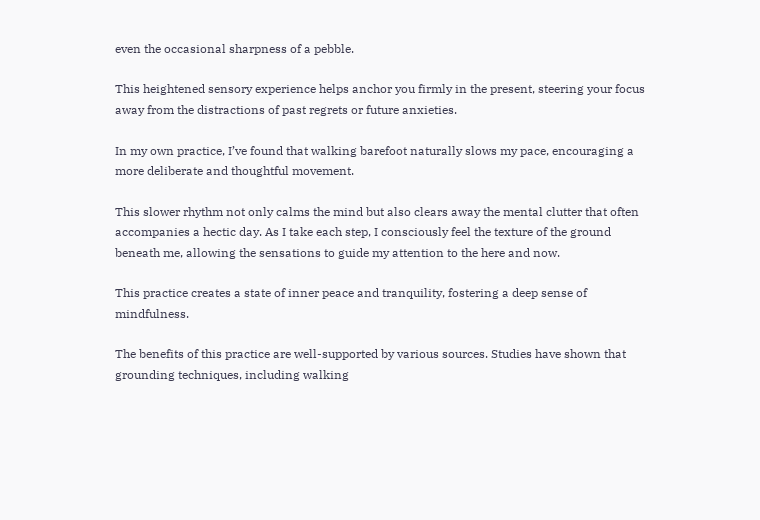even the occasional sharpness of a pebble.

This heightened sensory experience helps anchor you firmly in the present, steering your focus away from the distractions of past regrets or future anxieties.

In my own practice, I’ve found that walking barefoot naturally slows my pace, encouraging a more deliberate and thoughtful movement.

This slower rhythm not only calms the mind but also clears away the mental clutter that often accompanies a hectic day. As I take each step, I consciously feel the texture of the ground beneath me, allowing the sensations to guide my attention to the here and now.

This practice creates a state of inner peace and tranquility, fostering a deep sense of mindfulness.

The benefits of this practice are well-supported by various sources. Studies have shown that grounding techniques, including walking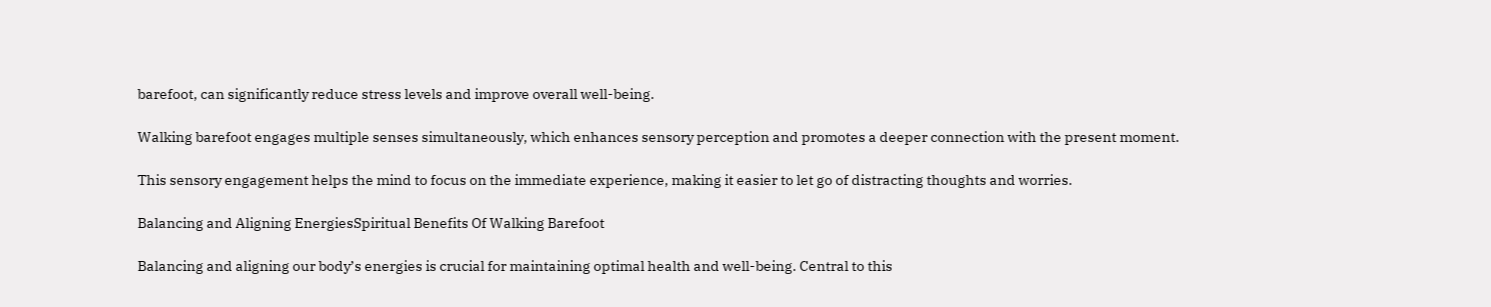barefoot, can significantly reduce stress levels and improve overall well-being.

Walking barefoot engages multiple senses simultaneously, which enhances sensory perception and promotes a deeper connection with the present moment.

This sensory engagement helps the mind to focus on the immediate experience, making it easier to let go of distracting thoughts and worries.

Balancing and Aligning EnergiesSpiritual Benefits Of Walking Barefoot

Balancing and aligning our body’s energies is crucial for maintaining optimal health and well-being. Central to this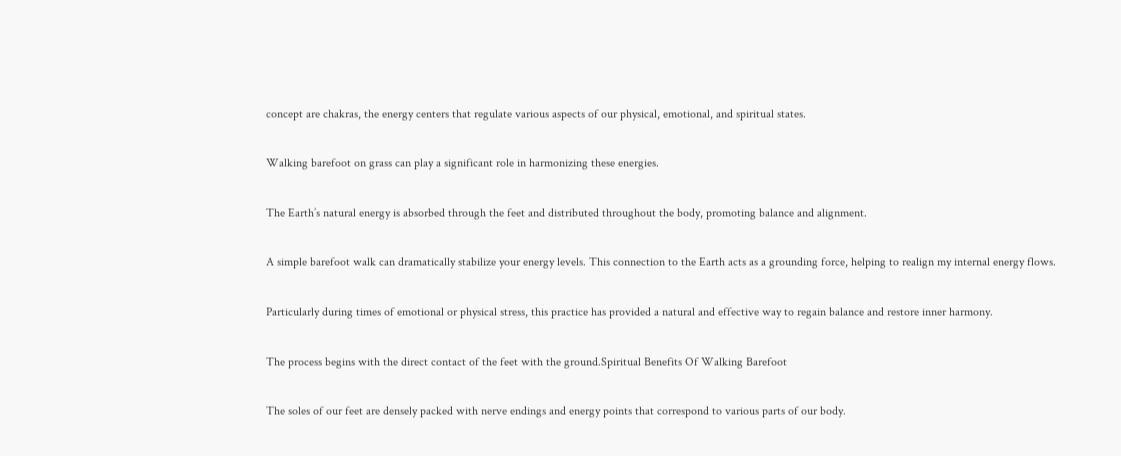concept are chakras, the energy centers that regulate various aspects of our physical, emotional, and spiritual states.

Walking barefoot on grass can play a significant role in harmonizing these energies.

The Earth’s natural energy is absorbed through the feet and distributed throughout the body, promoting balance and alignment.

A simple barefoot walk can dramatically stabilize your energy levels. This connection to the Earth acts as a grounding force, helping to realign my internal energy flows.

Particularly during times of emotional or physical stress, this practice has provided a natural and effective way to regain balance and restore inner harmony.

The process begins with the direct contact of the feet with the ground.Spiritual Benefits Of Walking Barefoot

The soles of our feet are densely packed with nerve endings and energy points that correspond to various parts of our body.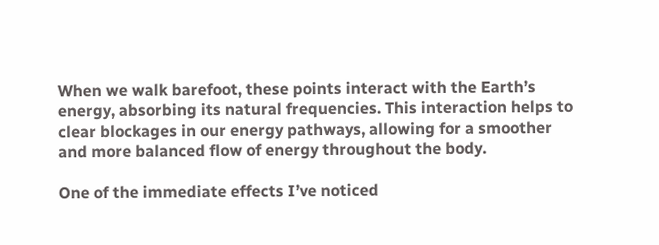When we walk barefoot, these points interact with the Earth’s energy, absorbing its natural frequencies. This interaction helps to clear blockages in our energy pathways, allowing for a smoother and more balanced flow of energy throughout the body.

One of the immediate effects I’ve noticed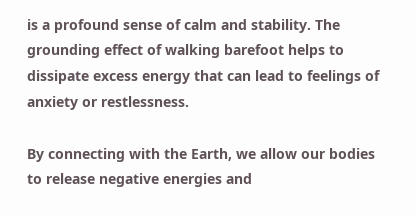is a profound sense of calm and stability. The grounding effect of walking barefoot helps to dissipate excess energy that can lead to feelings of anxiety or restlessness.

By connecting with the Earth, we allow our bodies to release negative energies and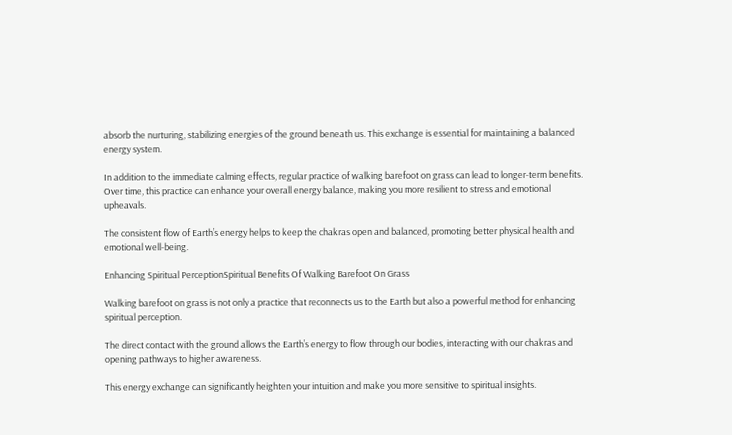absorb the nurturing, stabilizing energies of the ground beneath us. This exchange is essential for maintaining a balanced energy system.

In addition to the immediate calming effects, regular practice of walking barefoot on grass can lead to longer-term benefits. Over time, this practice can enhance your overall energy balance, making you more resilient to stress and emotional upheavals.

The consistent flow of Earth’s energy helps to keep the chakras open and balanced, promoting better physical health and emotional well-being.

Enhancing Spiritual PerceptionSpiritual Benefits Of Walking Barefoot On Grass

Walking barefoot on grass is not only a practice that reconnects us to the Earth but also a powerful method for enhancing spiritual perception.

The direct contact with the ground allows the Earth’s energy to flow through our bodies, interacting with our chakras and opening pathways to higher awareness.

This energy exchange can significantly heighten your intuition and make you more sensitive to spiritual insights.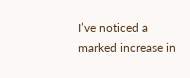I’ve noticed a marked increase in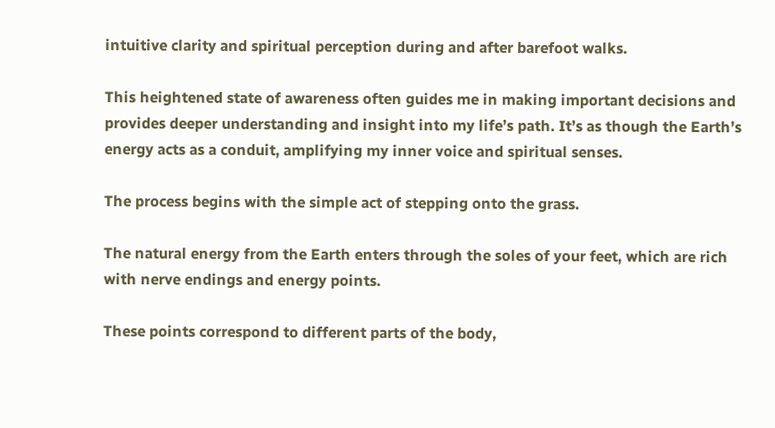intuitive clarity and spiritual perception during and after barefoot walks.

This heightened state of awareness often guides me in making important decisions and provides deeper understanding and insight into my life’s path. It’s as though the Earth’s energy acts as a conduit, amplifying my inner voice and spiritual senses.

The process begins with the simple act of stepping onto the grass.

The natural energy from the Earth enters through the soles of your feet, which are rich with nerve endings and energy points.

These points correspond to different parts of the body,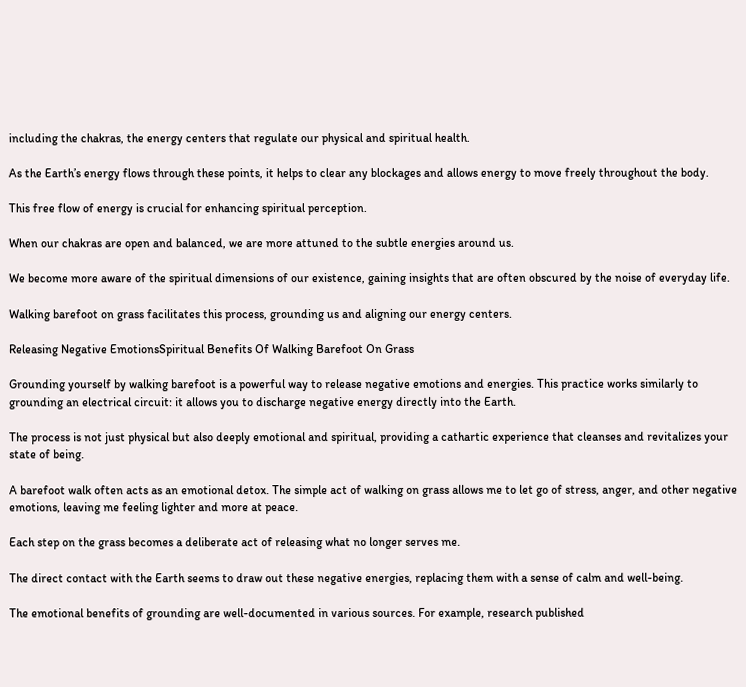including the chakras, the energy centers that regulate our physical and spiritual health.

As the Earth’s energy flows through these points, it helps to clear any blockages and allows energy to move freely throughout the body.

This free flow of energy is crucial for enhancing spiritual perception.

When our chakras are open and balanced, we are more attuned to the subtle energies around us.

We become more aware of the spiritual dimensions of our existence, gaining insights that are often obscured by the noise of everyday life.

Walking barefoot on grass facilitates this process, grounding us and aligning our energy centers.

Releasing Negative EmotionsSpiritual Benefits Of Walking Barefoot On Grass

Grounding yourself by walking barefoot is a powerful way to release negative emotions and energies. This practice works similarly to grounding an electrical circuit: it allows you to discharge negative energy directly into the Earth.

The process is not just physical but also deeply emotional and spiritual, providing a cathartic experience that cleanses and revitalizes your state of being.

A barefoot walk often acts as an emotional detox. The simple act of walking on grass allows me to let go of stress, anger, and other negative emotions, leaving me feeling lighter and more at peace.

Each step on the grass becomes a deliberate act of releasing what no longer serves me.

The direct contact with the Earth seems to draw out these negative energies, replacing them with a sense of calm and well-being.

The emotional benefits of grounding are well-documented in various sources. For example, research published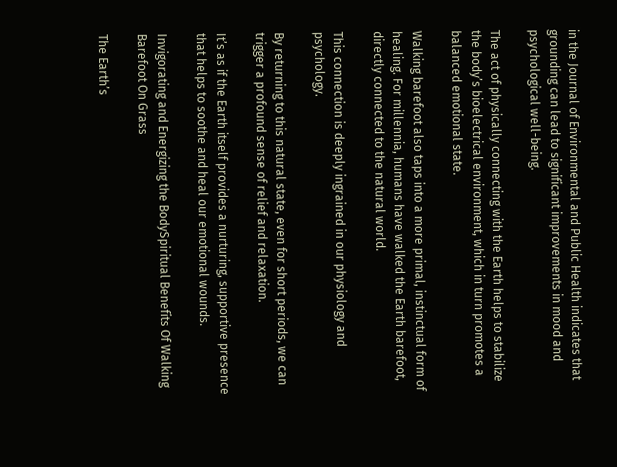in the Journal of Environmental and Public Health indicates that grounding can lead to significant improvements in mood and psychological well-being.

The act of physically connecting with the Earth helps to stabilize the body’s bioelectrical environment, which in turn promotes a balanced emotional state.

Walking barefoot also taps into a more primal, instinctual form of healing. For millennia, humans have walked the Earth barefoot, directly connected to the natural world.

This connection is deeply ingrained in our physiology and psychology.

By returning to this natural state, even for short periods, we can trigger a profound sense of relief and relaxation.

It’s as if the Earth itself provides a nurturing, supportive presence that helps to soothe and heal our emotional wounds.

Invigorating and Energizing the BodySpiritual Benefits Of Walking Barefoot On Grass

The Earth’s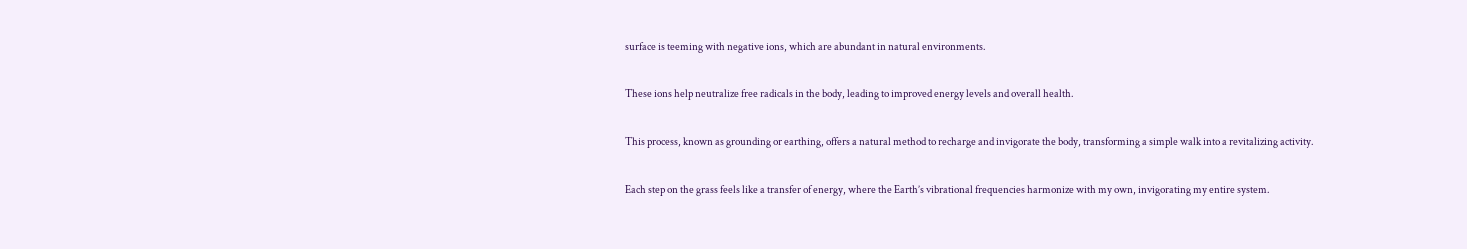surface is teeming with negative ions, which are abundant in natural environments.

These ions help neutralize free radicals in the body, leading to improved energy levels and overall health.

This process, known as grounding or earthing, offers a natural method to recharge and invigorate the body, transforming a simple walk into a revitalizing activity.

Each step on the grass feels like a transfer of energy, where the Earth’s vibrational frequencies harmonize with my own, invigorating my entire system.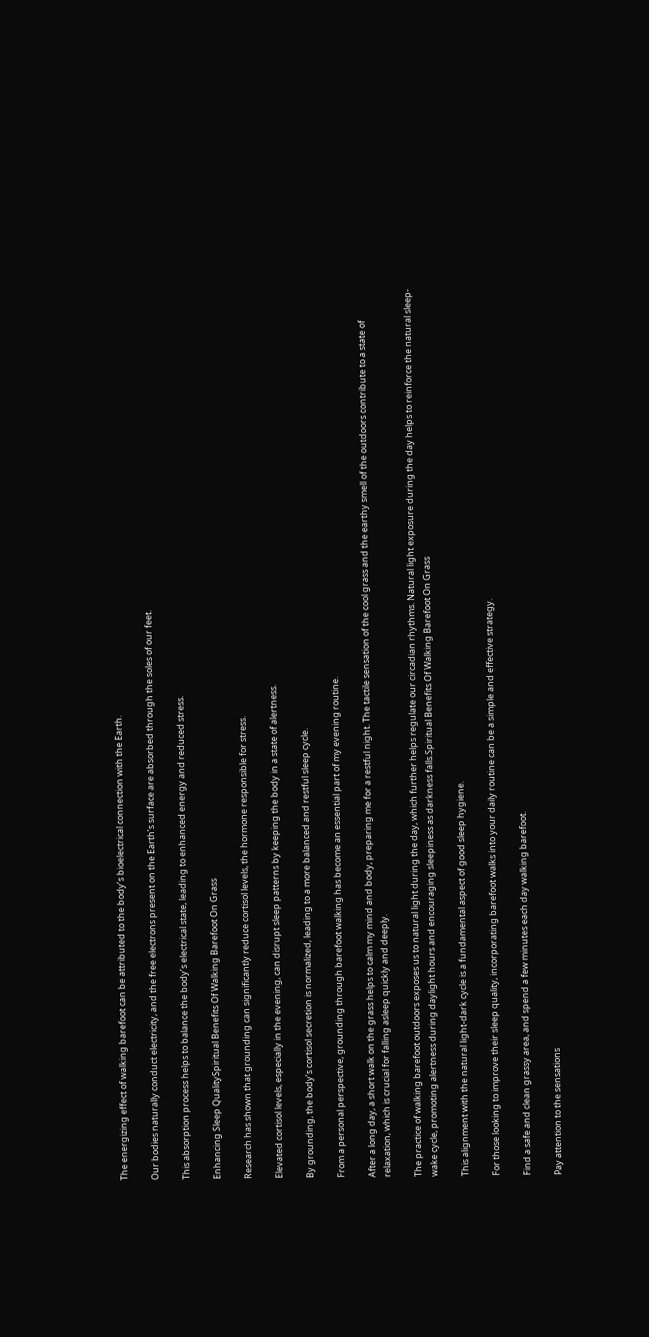The energizing effect of walking barefoot can be attributed to the body’s bioelectrical connection with the Earth.

Our bodies naturally conduct electricity, and the free electrons present on the Earth’s surface are absorbed through the soles of our feet.

This absorption process helps to balance the body’s electrical state, leading to enhanced energy and reduced stress.

Enhancing Sleep QualitySpiritual Benefits Of Walking Barefoot On Grass

Research has shown that grounding can significantly reduce cortisol levels, the hormone responsible for stress.

Elevated cortisol levels, especially in the evening, can disrupt sleep patterns by keeping the body in a state of alertness.

By grounding, the body’s cortisol secretion is normalized, leading to a more balanced and restful sleep cycle.

From a personal perspective, grounding through barefoot walking has become an essential part of my evening routine.

After a long day, a short walk on the grass helps to calm my mind and body, preparing me for a restful night. The tactile sensation of the cool grass and the earthy smell of the outdoors contribute to a state of relaxation, which is crucial for falling asleep quickly and deeply.

The practice of walking barefoot outdoors exposes us to natural light during the day, which further helps regulate our circadian rhythms. Natural light exposure during the day helps to reinforce the natural sleep-wake cycle, promoting alertness during daylight hours and encouraging sleepiness as darkness falls.Spiritual Benefits Of Walking Barefoot On Grass

This alignment with the natural light-dark cycle is a fundamental aspect of good sleep hygiene.

For those looking to improve their sleep quality, incorporating barefoot walks into your daily routine can be a simple and effective strategy.

Find a safe and clean grassy area, and spend a few minutes each day walking barefoot.

Pay attention to the sensations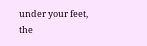under your feet, the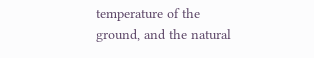temperature of the ground, and the natural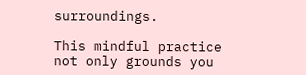surroundings.

This mindful practice not only grounds you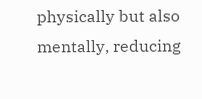physically but also mentally, reducing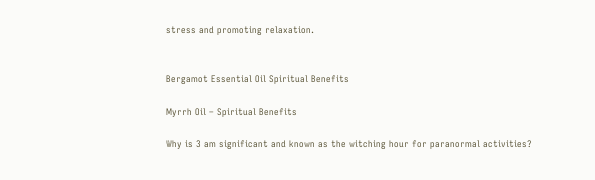stress and promoting relaxation.


Bergamot Essential Oil Spiritual Benefits

Myrrh Oil – Spiritual Benefits

Why is 3 am significant and known as the witching hour for paranormal activities?